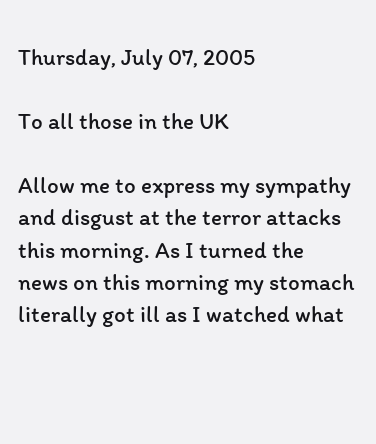Thursday, July 07, 2005

To all those in the UK

Allow me to express my sympathy and disgust at the terror attacks this morning. As I turned the news on this morning my stomach literally got ill as I watched what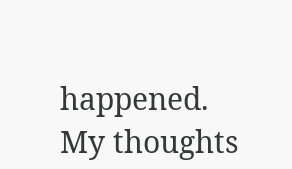happened. My thoughts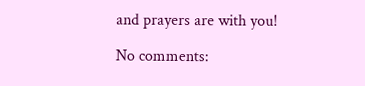and prayers are with you!

No comments: